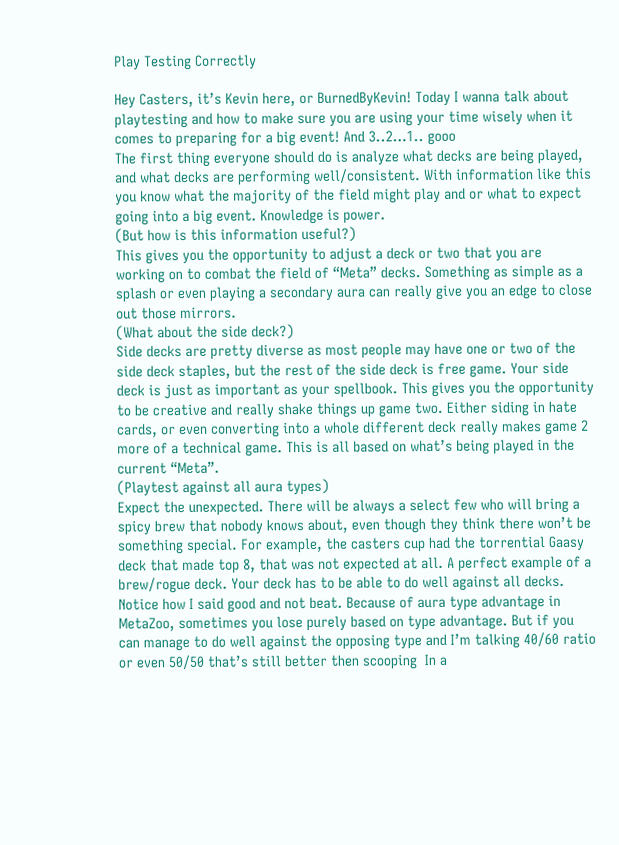Play Testing Correctly

Hey Casters, it’s Kevin here, or BurnedByKevin! Today I wanna talk about playtesting and how to make sure you are using your time wisely when it comes to preparing for a big event! And 3..2…1.. gooo
The first thing everyone should do is analyze what decks are being played, and what decks are performing well/consistent. With information like this you know what the majority of the field might play and or what to expect going into a big event. Knowledge is power.
(But how is this information useful?)
This gives you the opportunity to adjust a deck or two that you are working on to combat the field of “Meta” decks. Something as simple as a splash or even playing a secondary aura can really give you an edge to close out those mirrors.
(What about the side deck?)
Side decks are pretty diverse as most people may have one or two of the side deck staples, but the rest of the side deck is free game. Your side deck is just as important as your spellbook. This gives you the opportunity to be creative and really shake things up game two. Either siding in hate cards, or even converting into a whole different deck really makes game 2 more of a technical game. This is all based on what’s being played in the current “Meta”.
(Playtest against all aura types)
Expect the unexpected. There will be always a select few who will bring a spicy brew that nobody knows about, even though they think there won’t be something special. For example, the casters cup had the torrential Gaasy deck that made top 8, that was not expected at all. A perfect example of a brew/rogue deck. Your deck has to be able to do well against all decks. Notice how I said good and not beat. Because of aura type advantage in MetaZoo, sometimes you lose purely based on type advantage. But if you can manage to do well against the opposing type and I’m talking 40/60 ratio or even 50/50 that’s still better then scooping  In a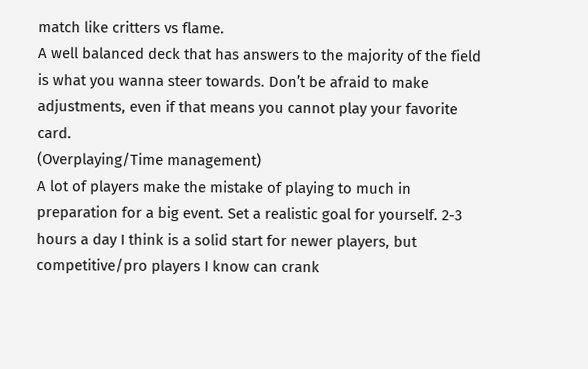match like critters vs flame.
A well balanced deck that has answers to the majority of the field is what you wanna steer towards. Don’t be afraid to make adjustments, even if that means you cannot play your favorite card.
(Overplaying/Time management)
A lot of players make the mistake of playing to much in preparation for a big event. Set a realistic goal for yourself. 2-3 hours a day I think is a solid start for newer players, but competitive/pro players I know can crank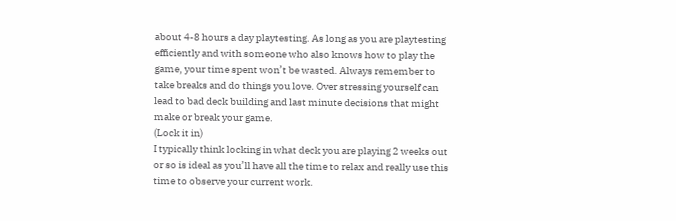about 4-8 hours a day playtesting. As long as you are playtesting efficiently and with someone who also knows how to play the game, your time spent won’t be wasted. Always remember to take breaks and do things you love. Over stressing yourself can lead to bad deck building and last minute decisions that might make or break your game.
(Lock it in)
I typically think locking in what deck you are playing 2 weeks out or so is ideal as you’ll have all the time to relax and really use this time to observe your current work.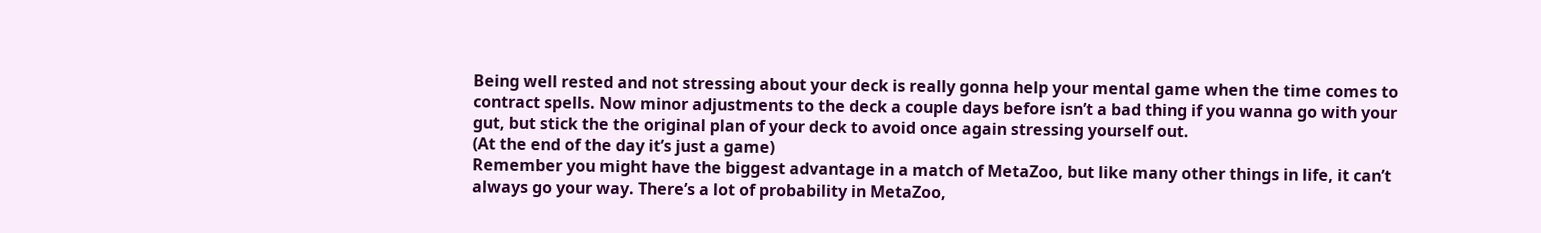Being well rested and not stressing about your deck is really gonna help your mental game when the time comes to contract spells. Now minor adjustments to the deck a couple days before isn’t a bad thing if you wanna go with your gut, but stick the the original plan of your deck to avoid once again stressing yourself out.
(At the end of the day it’s just a game)
Remember you might have the biggest advantage in a match of MetaZoo, but like many other things in life, it can’t always go your way. There’s a lot of probability in MetaZoo,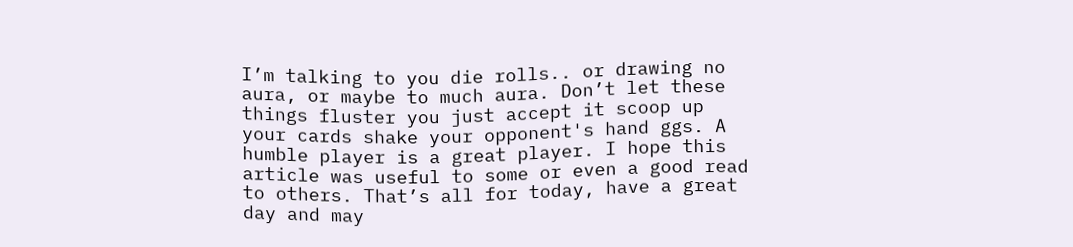I’m talking to you die rolls.. or drawing no aura, or maybe to much aura. Don’t let these things fluster you just accept it scoop up your cards shake your opponent's hand ggs. A humble player is a great player. I hope this article was useful to some or even a good read to others. That’s all for today, have a great day and may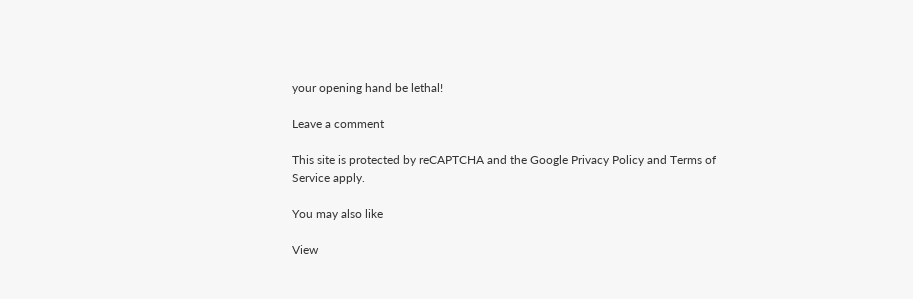your opening hand be lethal!

Leave a comment

This site is protected by reCAPTCHA and the Google Privacy Policy and Terms of Service apply.

You may also like

View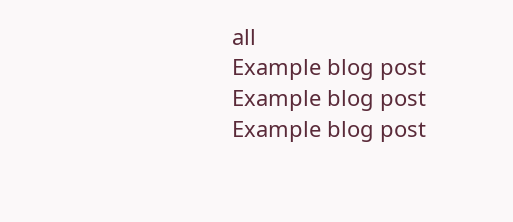all
Example blog post
Example blog post
Example blog post